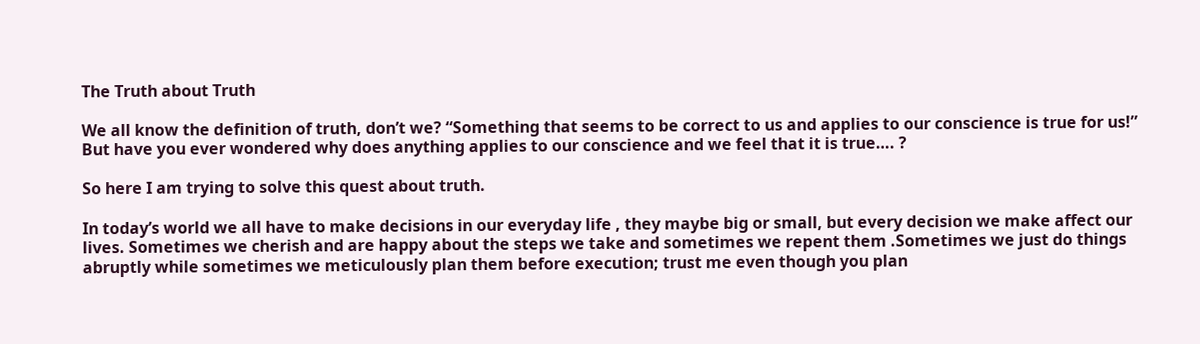The Truth about Truth

We all know the definition of truth, don’t we? “Something that seems to be correct to us and applies to our conscience is true for us!” But have you ever wondered why does anything applies to our conscience and we feel that it is true…. ?

So here I am trying to solve this quest about truth.

In today’s world we all have to make decisions in our everyday life , they maybe big or small, but every decision we make affect our lives. Sometimes we cherish and are happy about the steps we take and sometimes we repent them .Sometimes we just do things abruptly while sometimes we meticulously plan them before execution; trust me even though you plan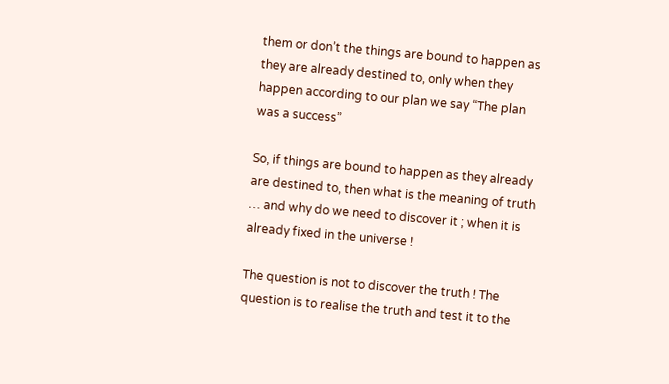them or don’t the things are bound to happen as they are already destined to, only when they happen according to our plan we say “The plan was a success”

So, if things are bound to happen as they already are destined to, then what is the meaning of truth … and why do we need to discover it ; when it is already fixed in the universe !

The question is not to discover the truth ! The question is to realise the truth and test it to the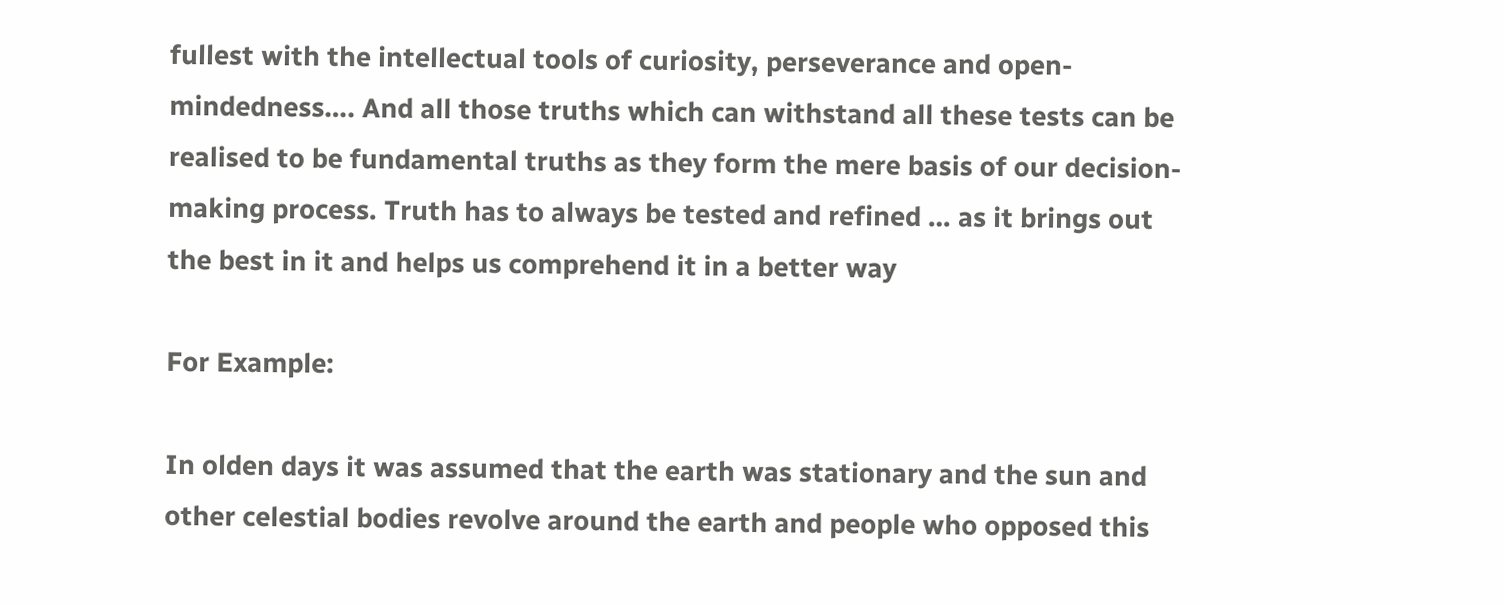fullest with the intellectual tools of curiosity, perseverance and open-mindedness…. And all those truths which can withstand all these tests can be realised to be fundamental truths as they form the mere basis of our decision-making process. Truth has to always be tested and refined … as it brings out the best in it and helps us comprehend it in a better way

For Example:

In olden days it was assumed that the earth was stationary and the sun and other celestial bodies revolve around the earth and people who opposed this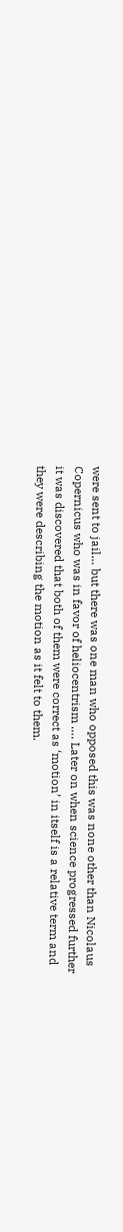were sent to jail… but there was one man who opposed this was none other than Nicolaus Copernicus who was in favor of heliocentrism …. Later on when science progressed further it was discovered that both of them were correct as ‘motion’ in itself is a relative term and they were describing the motion as it felt to them.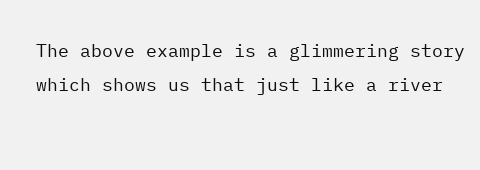The above example is a glimmering story which shows us that just like a river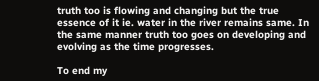truth too is flowing and changing but the true essence of it ie. water in the river remains same. In the same manner truth too goes on developing and evolving as the time progresses.

To end my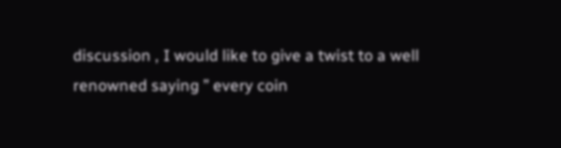discussion , I would like to give a twist to a well renowned saying ” every coin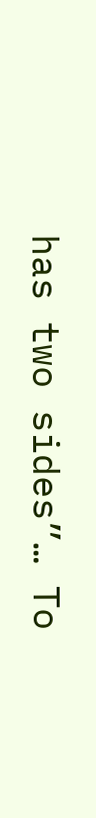has two sides”… To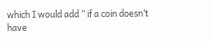which I would add ” if a coin doesn’t have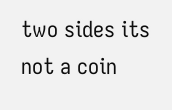two sides its not a coin